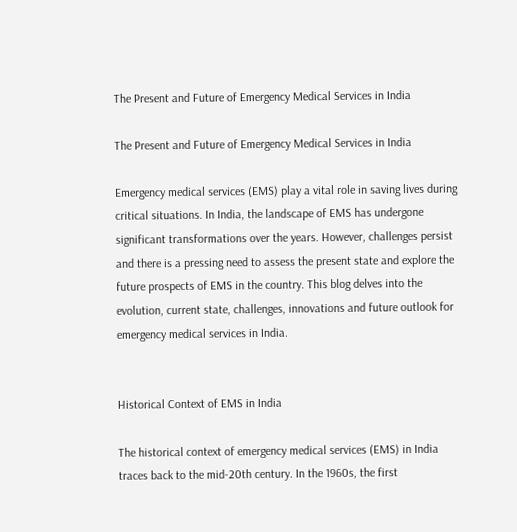The Present and Future of Emergency Medical Services in India

The Present and Future of Emergency Medical Services in India

Emergency medical services (EMS) play a vital role in saving lives during critical situations. In India, the landscape of EMS has undergone significant transformations over the years. However, challenges persist and there is a pressing need to assess the present state and explore the future prospects of EMS in the country. This blog delves into the evolution, current state, challenges, innovations and future outlook for emergency medical services in India.


Historical Context of EMS in India

The historical context of emergency medical services (EMS) in India traces back to the mid-20th century. In the 1960s, the first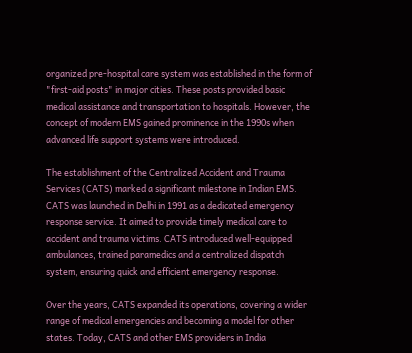organized pre-hospital care system was established in the form of "first-aid posts" in major cities. These posts provided basic medical assistance and transportation to hospitals. However, the concept of modern EMS gained prominence in the 1990s when advanced life support systems were introduced.

The establishment of the Centralized Accident and Trauma Services (CATS) marked a significant milestone in Indian EMS. CATS was launched in Delhi in 1991 as a dedicated emergency response service. It aimed to provide timely medical care to accident and trauma victims. CATS introduced well-equipped ambulances, trained paramedics and a centralized dispatch system, ensuring quick and efficient emergency response.

Over the years, CATS expanded its operations, covering a wider range of medical emergencies and becoming a model for other states. Today, CATS and other EMS providers in India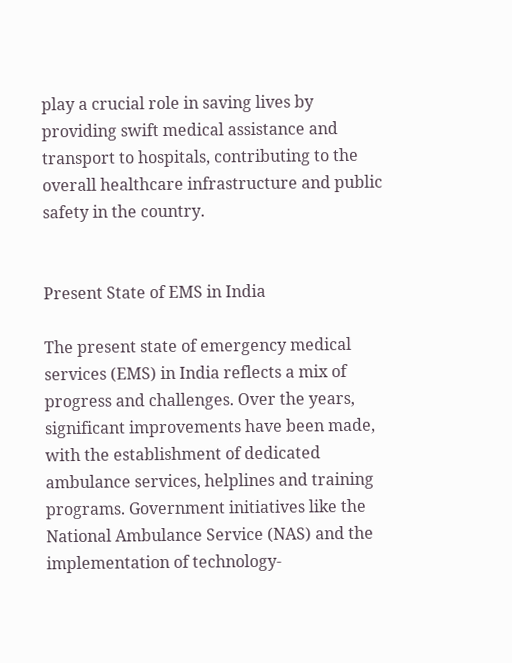play a crucial role in saving lives by providing swift medical assistance and transport to hospitals, contributing to the overall healthcare infrastructure and public safety in the country.


Present State of EMS in India

The present state of emergency medical services (EMS) in India reflects a mix of progress and challenges. Over the years, significant improvements have been made, with the establishment of dedicated ambulance services, helplines and training programs. Government initiatives like the National Ambulance Service (NAS) and the implementation of technology-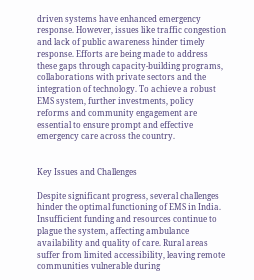driven systems have enhanced emergency response. However, issues like traffic congestion and lack of public awareness hinder timely response. Efforts are being made to address these gaps through capacity-building programs, collaborations with private sectors and the integration of technology. To achieve a robust EMS system, further investments, policy reforms and community engagement are essential to ensure prompt and effective emergency care across the country.


Key Issues and Challenges

Despite significant progress, several challenges hinder the optimal functioning of EMS in India. Insufficient funding and resources continue to plague the system, affecting ambulance availability and quality of care. Rural areas suffer from limited accessibility, leaving remote communities vulnerable during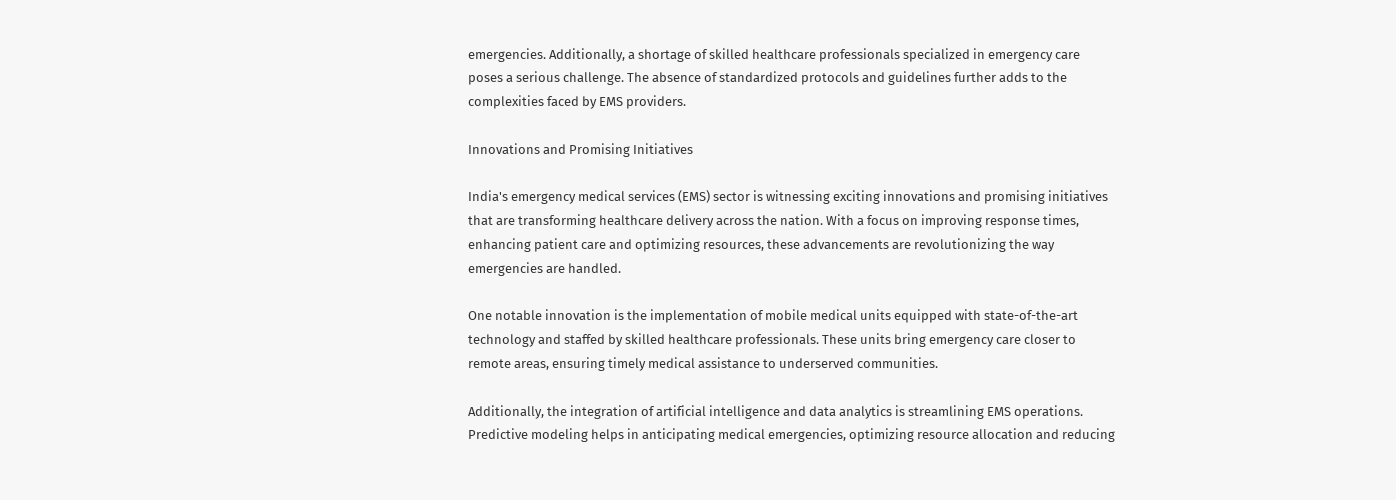emergencies. Additionally, a shortage of skilled healthcare professionals specialized in emergency care poses a serious challenge. The absence of standardized protocols and guidelines further adds to the complexities faced by EMS providers.

Innovations and Promising Initiatives

India's emergency medical services (EMS) sector is witnessing exciting innovations and promising initiatives that are transforming healthcare delivery across the nation. With a focus on improving response times, enhancing patient care and optimizing resources, these advancements are revolutionizing the way emergencies are handled.

One notable innovation is the implementation of mobile medical units equipped with state-of-the-art technology and staffed by skilled healthcare professionals. These units bring emergency care closer to remote areas, ensuring timely medical assistance to underserved communities.

Additionally, the integration of artificial intelligence and data analytics is streamlining EMS operations. Predictive modeling helps in anticipating medical emergencies, optimizing resource allocation and reducing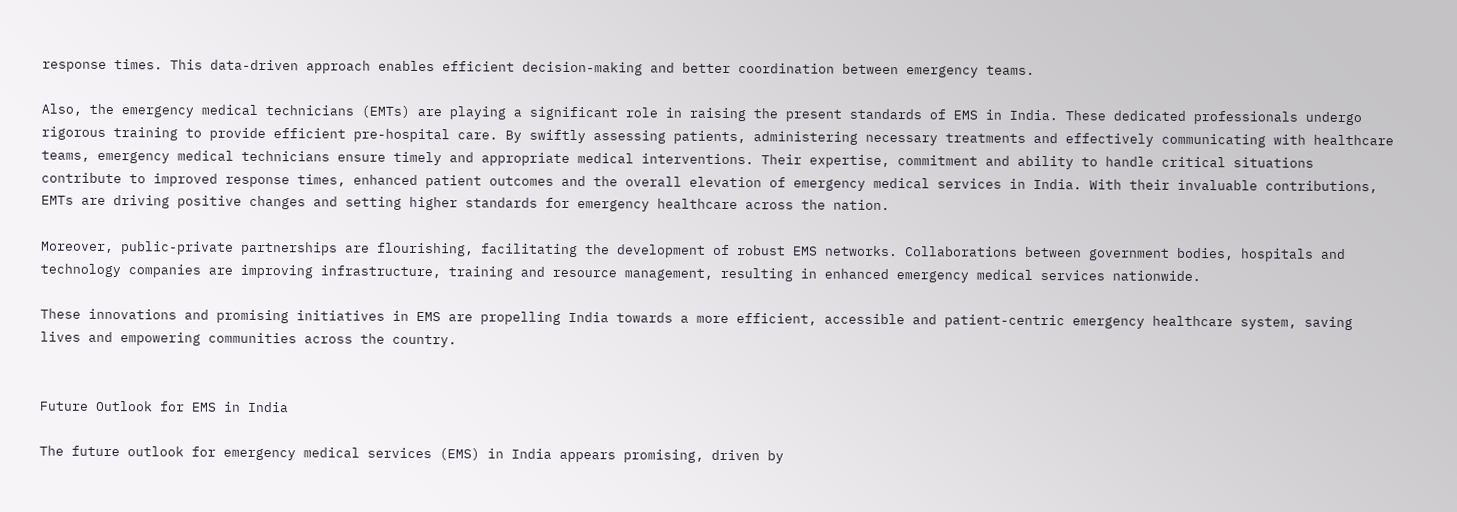response times. This data-driven approach enables efficient decision-making and better coordination between emergency teams.

Also, the emergency medical technicians (EMTs) are playing a significant role in raising the present standards of EMS in India. These dedicated professionals undergo rigorous training to provide efficient pre-hospital care. By swiftly assessing patients, administering necessary treatments and effectively communicating with healthcare teams, emergency medical technicians ensure timely and appropriate medical interventions. Their expertise, commitment and ability to handle critical situations contribute to improved response times, enhanced patient outcomes and the overall elevation of emergency medical services in India. With their invaluable contributions, EMTs are driving positive changes and setting higher standards for emergency healthcare across the nation.

Moreover, public-private partnerships are flourishing, facilitating the development of robust EMS networks. Collaborations between government bodies, hospitals and technology companies are improving infrastructure, training and resource management, resulting in enhanced emergency medical services nationwide.

These innovations and promising initiatives in EMS are propelling India towards a more efficient, accessible and patient-centric emergency healthcare system, saving lives and empowering communities across the country.


Future Outlook for EMS in India

The future outlook for emergency medical services (EMS) in India appears promising, driven by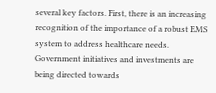several key factors. First, there is an increasing recognition of the importance of a robust EMS system to address healthcare needs. Government initiatives and investments are being directed towards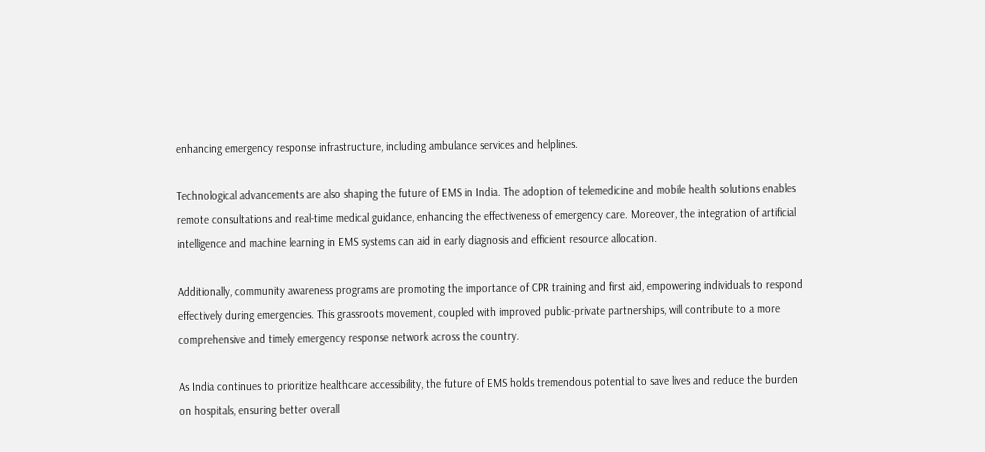enhancing emergency response infrastructure, including ambulance services and helplines.

Technological advancements are also shaping the future of EMS in India. The adoption of telemedicine and mobile health solutions enables remote consultations and real-time medical guidance, enhancing the effectiveness of emergency care. Moreover, the integration of artificial intelligence and machine learning in EMS systems can aid in early diagnosis and efficient resource allocation.

Additionally, community awareness programs are promoting the importance of CPR training and first aid, empowering individuals to respond effectively during emergencies. This grassroots movement, coupled with improved public-private partnerships, will contribute to a more comprehensive and timely emergency response network across the country.

As India continues to prioritize healthcare accessibility, the future of EMS holds tremendous potential to save lives and reduce the burden on hospitals, ensuring better overall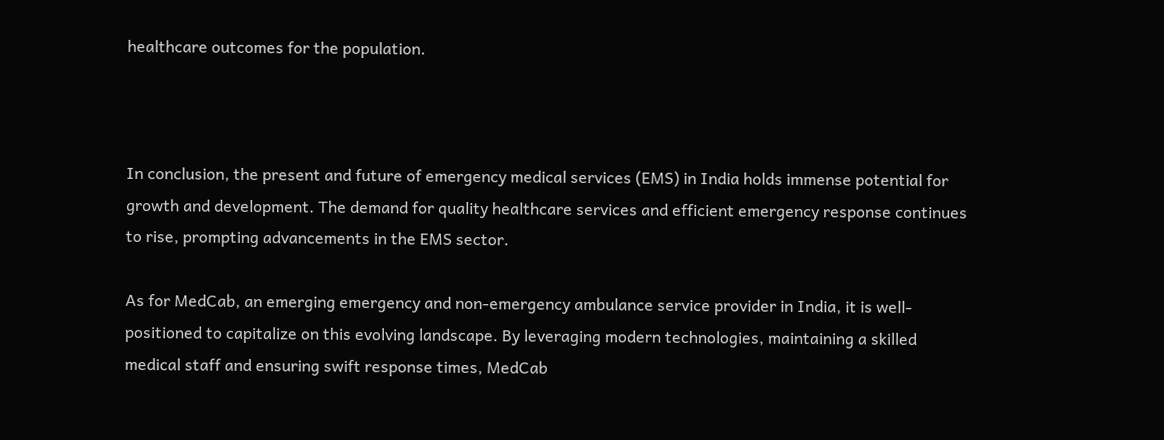healthcare outcomes for the population.



In conclusion, the present and future of emergency medical services (EMS) in India holds immense potential for growth and development. The demand for quality healthcare services and efficient emergency response continues to rise, prompting advancements in the EMS sector.

As for MedCab, an emerging emergency and non-emergency ambulance service provider in India, it is well-positioned to capitalize on this evolving landscape. By leveraging modern technologies, maintaining a skilled medical staff and ensuring swift response times, MedCab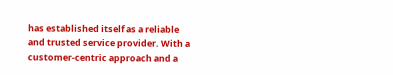has established itself as a reliable and trusted service provider. With a customer-centric approach and a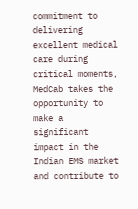commitment to delivering excellent medical care during critical moments, MedCab takes the opportunity to make a significant impact in the Indian EMS market and contribute to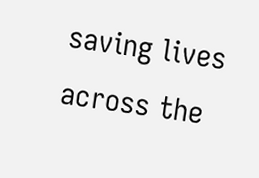saving lives across the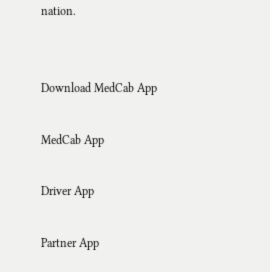nation.


Download MedCab App

MedCab App

Driver App

Partner App